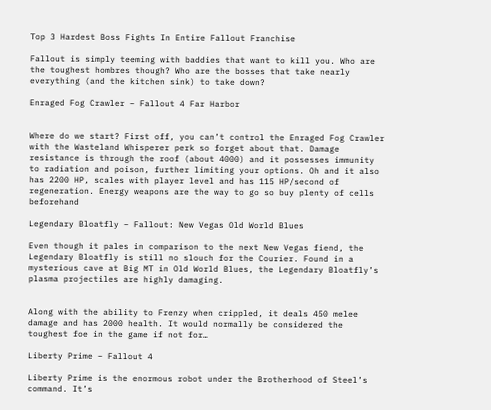Top 3 Hardest Boss Fights In Entire Fallout Franchise

Fallout is simply teeming with baddies that want to kill you. Who are the toughest hombres though? Who are the bosses that take nearly everything (and the kitchen sink) to take down?

Enraged Fog Crawler – Fallout 4 Far Harbor


Where do we start? First off, you can’t control the Enraged Fog Crawler with the Wasteland Whisperer perk so forget about that. Damage resistance is through the roof (about 4000) and it possesses immunity to radiation and poison, further limiting your options. Oh and it also has 2200 HP, scales with player level and has 115 HP/second of regeneration. Energy weapons are the way to go so buy plenty of cells beforehand

Legendary Bloatfly – Fallout: New Vegas Old World Blues

Even though it pales in comparison to the next New Vegas fiend, the Legendary Bloatfly is still no slouch for the Courier. Found in a mysterious cave at Big MT in Old World Blues, the Legendary Bloatfly’s plasma projectiles are highly damaging.


Along with the ability to Frenzy when crippled, it deals 450 melee damage and has 2000 health. It would normally be considered the toughest foe in the game if not for…

Liberty Prime – Fallout 4

Liberty Prime is the enormous robot under the Brotherhood of Steel’s command. It’s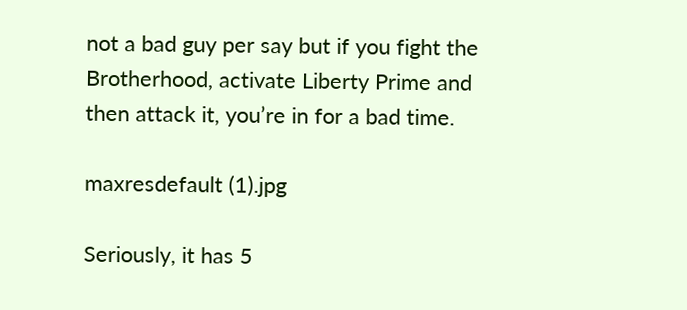not a bad guy per say but if you fight the Brotherhood, activate Liberty Prime and then attack it, you’re in for a bad time.

maxresdefault (1).jpg

Seriously, it has 5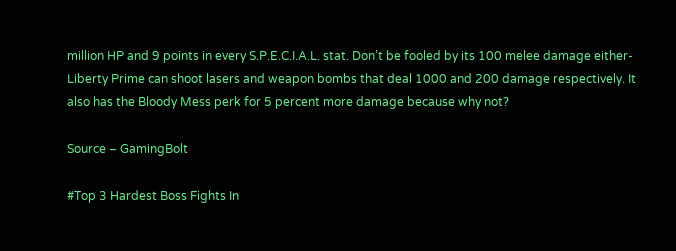million HP and 9 points in every S.P.E.C.I.A.L. stat. Don’t be fooled by its 100 melee damage either- Liberty Prime can shoot lasers and weapon bombs that deal 1000 and 200 damage respectively. It also has the Bloody Mess perk for 5 percent more damage because why not?

Source – GamingBolt

#Top 3 Hardest Boss Fights In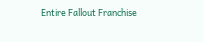Entire Fallout Franchise